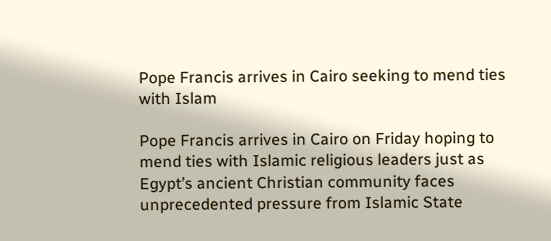Pope Francis arrives in Cairo seeking to mend ties with Islam

Pope Francis arrives in Cairo on Friday hoping to mend ties with Islamic religious leaders just as Egypt’s ancient Christian community faces unprecedented pressure from Islamic State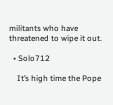militants who have threatened to wipe it out.

  • Solo712

    It’s high time the Pope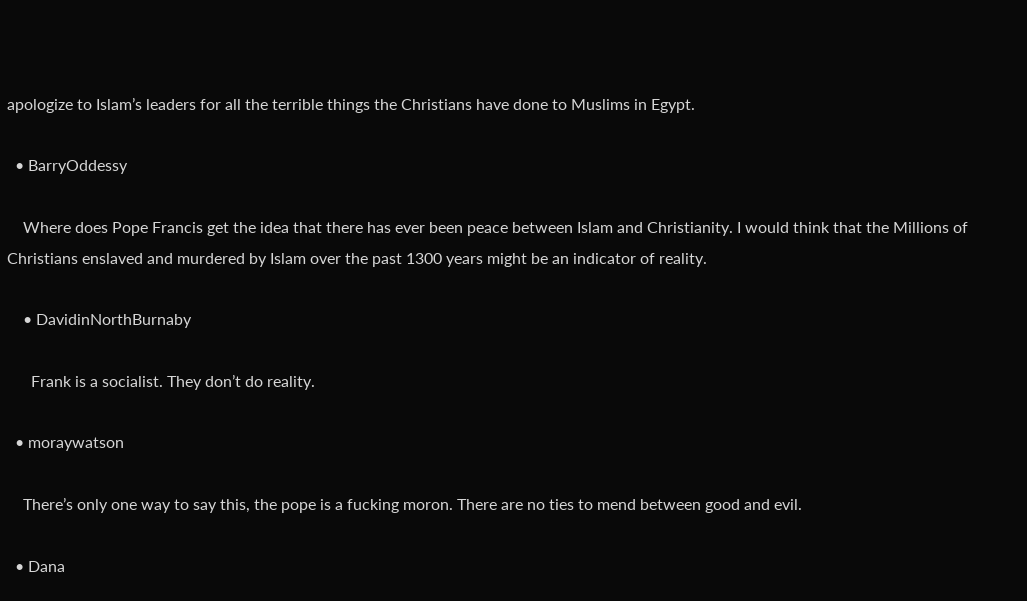apologize to Islam’s leaders for all the terrible things the Christians have done to Muslims in Egypt.

  • BarryOddessy

    Where does Pope Francis get the idea that there has ever been peace between Islam and Christianity. I would think that the Millions of Christians enslaved and murdered by Islam over the past 1300 years might be an indicator of reality.

    • DavidinNorthBurnaby

      Frank is a socialist. They don’t do reality.

  • moraywatson

    There’s only one way to say this, the pope is a fucking moron. There are no ties to mend between good and evil.

  • Dana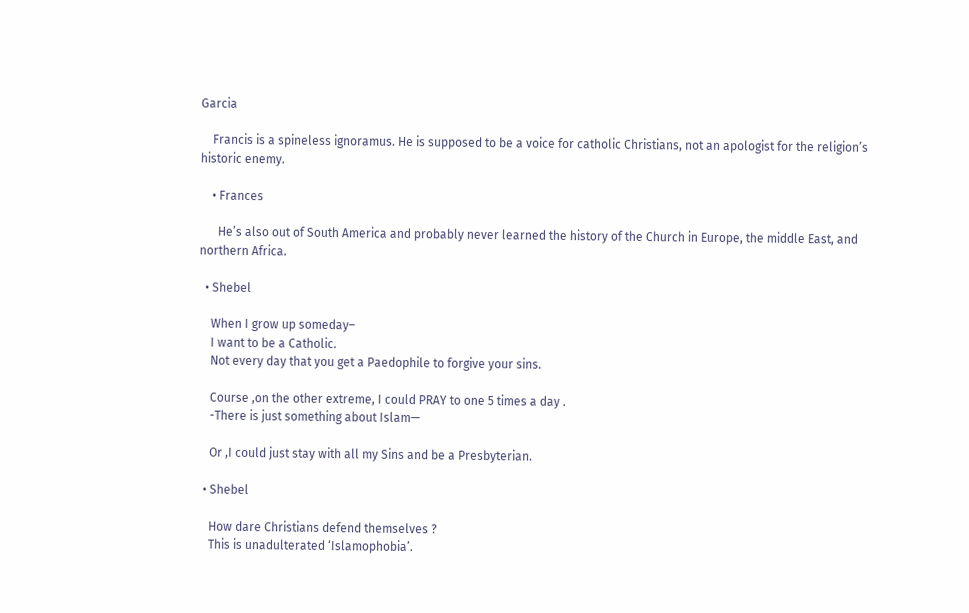Garcia

    Francis is a spineless ignoramus. He is supposed to be a voice for catholic Christians, not an apologist for the religion’s historic enemy.

    • Frances

      He’s also out of South America and probably never learned the history of the Church in Europe, the middle East, and northern Africa.

  • Shebel

    When I grow up someday–
    I want to be a Catholic.
    Not every day that you get a Paedophile to forgive your sins.

    Course ,on the other extreme, I could PRAY to one 5 times a day .
    -There is just something about Islam—

    Or ,I could just stay with all my Sins and be a Presbyterian.

  • Shebel

    How dare Christians defend themselves ?
    This is unadulterated ‘Islamophobia’.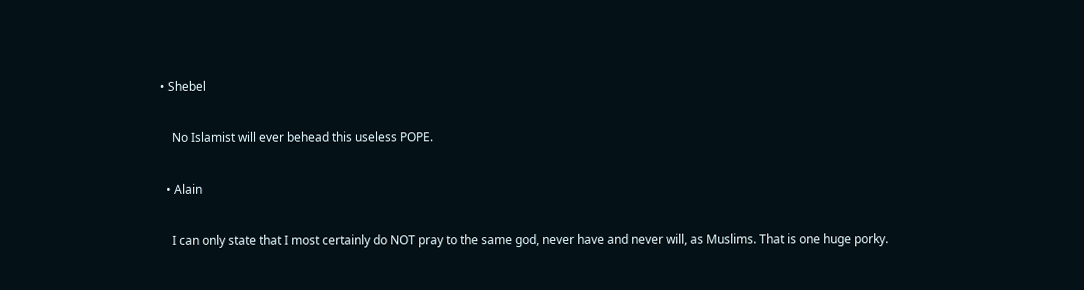• Shebel

    No Islamist will ever behead this useless POPE.

  • Alain

    I can only state that I most certainly do NOT pray to the same god, never have and never will, as Muslims. That is one huge porky.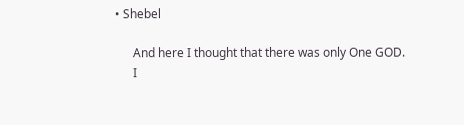• Shebel

      And here I thought that there was only One GOD.
      I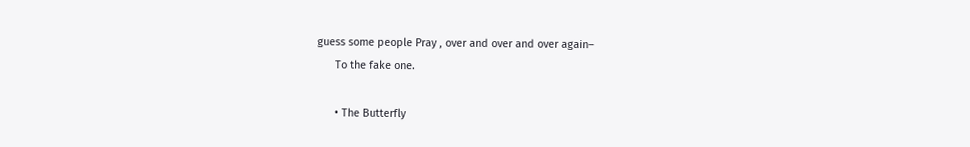guess some people Pray , over and over and over again–
      To the fake one.

      • The Butterfly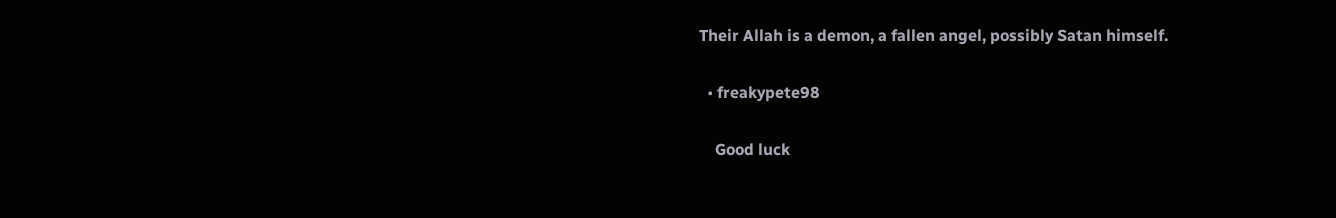Their Allah is a demon, a fallen angel, possibly Satan himself.

  • freakypete98

    Good luck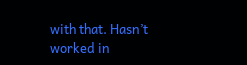with that. Hasn’t worked in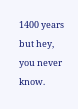1400 years but hey, you never know.